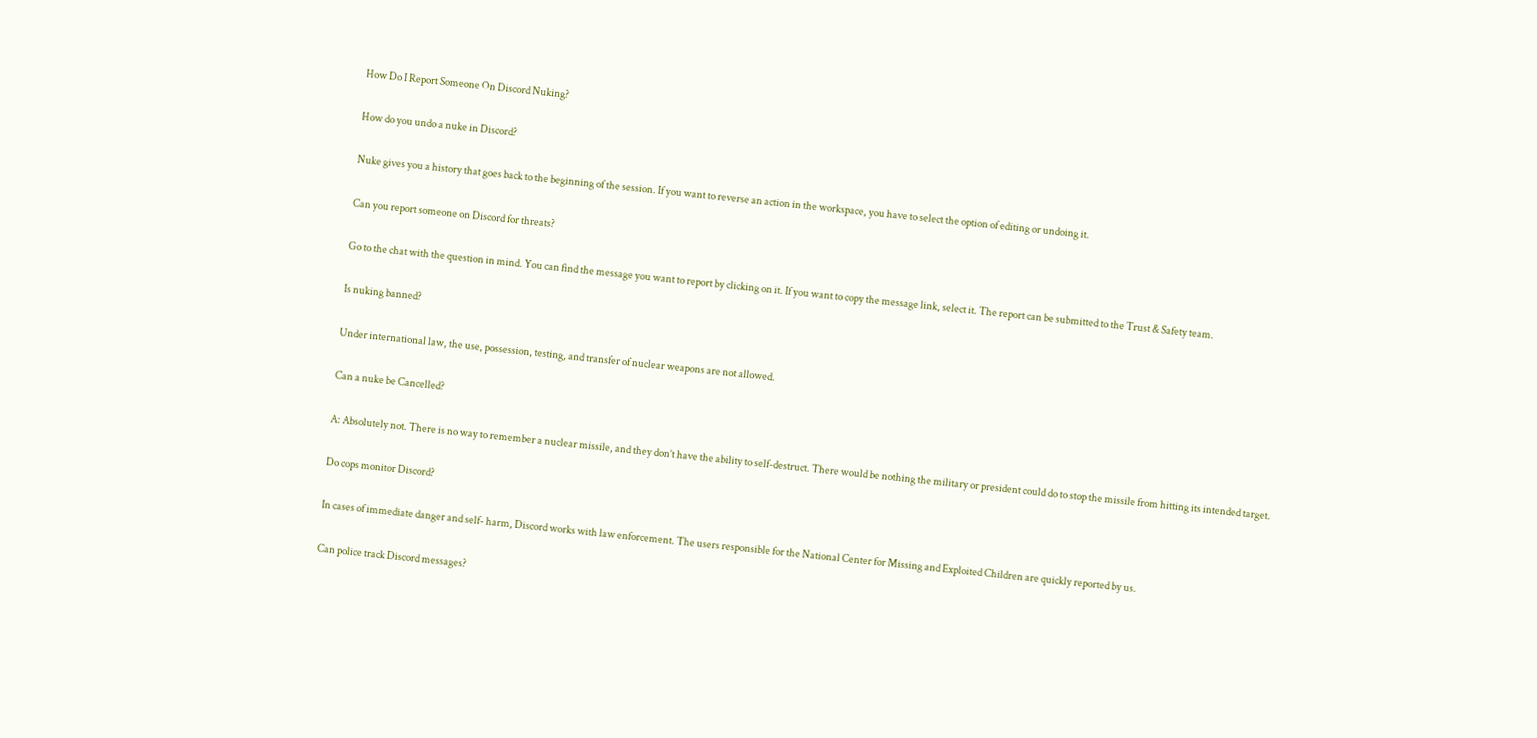How Do I Report Someone On Discord Nuking?

How do you undo a nuke in Discord?

Nuke gives you a history that goes back to the beginning of the session. If you want to reverse an action in the workspace, you have to select the option of editing or undoing it.

Can you report someone on Discord for threats?

Go to the chat with the question in mind. You can find the message you want to report by clicking on it. If you want to copy the message link, select it. The report can be submitted to the Trust & Safety team.

Is nuking banned?

Under international law, the use, possession, testing, and transfer of nuclear weapons are not allowed.

Can a nuke be Cancelled?

A: Absolutely not. There is no way to remember a nuclear missile, and they don’t have the ability to self-destruct. There would be nothing the military or president could do to stop the missile from hitting its intended target.

Do cops monitor Discord?

In cases of immediate danger and self- harm, Discord works with law enforcement. The users responsible for the National Center for Missing and Exploited Children are quickly reported by us.

Can police track Discord messages?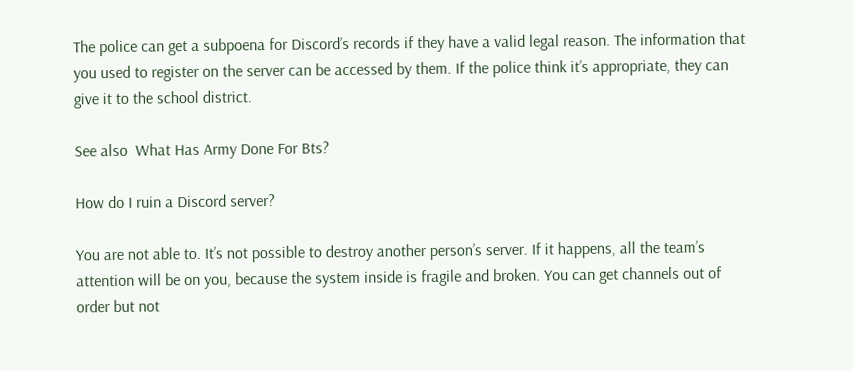The police can get a subpoena for Discord’s records if they have a valid legal reason. The information that you used to register on the server can be accessed by them. If the police think it’s appropriate, they can give it to the school district.

See also  What Has Army Done For Bts?

How do I ruin a Discord server?

You are not able to. It’s not possible to destroy another person’s server. If it happens, all the team’s attention will be on you, because the system inside is fragile and broken. You can get channels out of order but not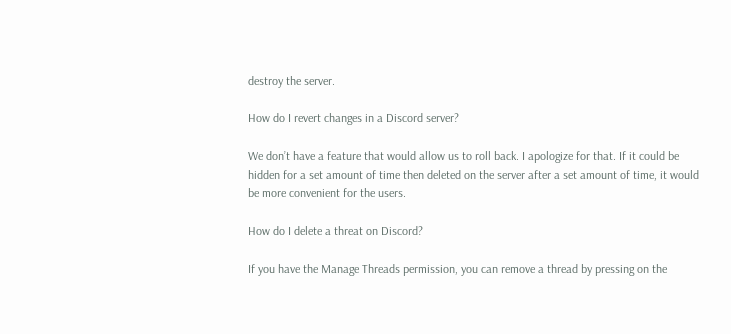destroy the server.

How do I revert changes in a Discord server?

We don’t have a feature that would allow us to roll back. I apologize for that. If it could be hidden for a set amount of time then deleted on the server after a set amount of time, it would be more convenient for the users.

How do I delete a threat on Discord?

If you have the Manage Threads permission, you can remove a thread by pressing on the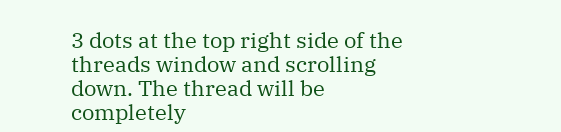3 dots at the top right side of the threads window and scrolling down. The thread will be completely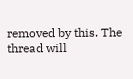removed by this. The thread will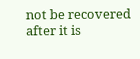not be recovered after it is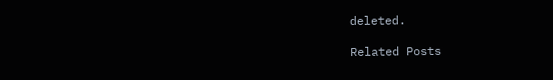deleted.

Related Posts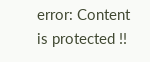error: Content is protected !!